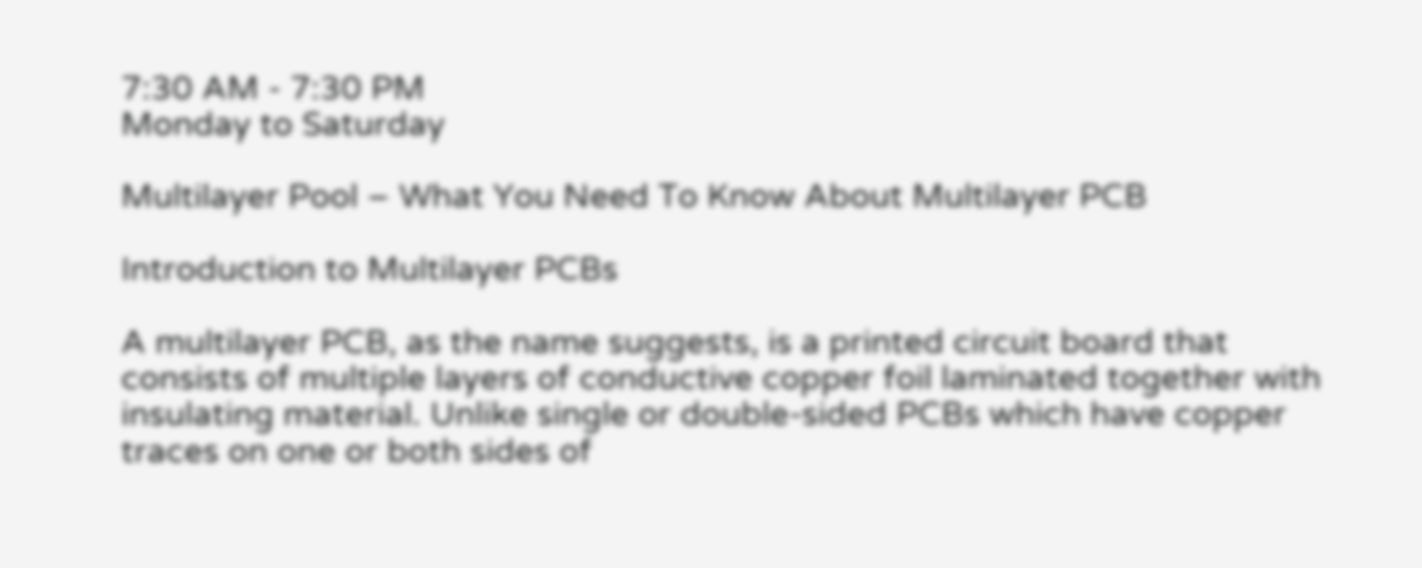7:30 AM - 7:30 PM
Monday to Saturday

Multilayer Pool – What You Need To Know About Multilayer PCB

Introduction to Multilayer PCBs

A multilayer PCB, as the name suggests, is a printed circuit board that consists of multiple layers of conductive copper foil laminated together with insulating material. Unlike single or double-sided PCBs which have copper traces on one or both sides of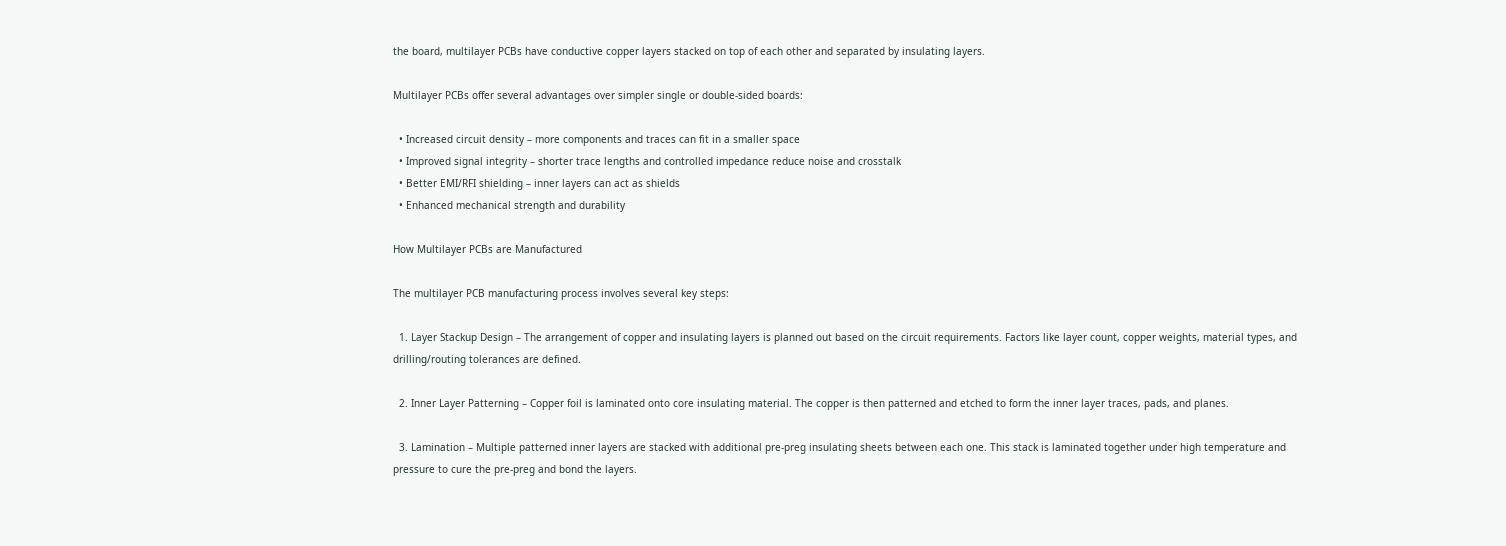the board, multilayer PCBs have conductive copper layers stacked on top of each other and separated by insulating layers.

Multilayer PCBs offer several advantages over simpler single or double-sided boards:

  • Increased circuit density – more components and traces can fit in a smaller space
  • Improved signal integrity – shorter trace lengths and controlled impedance reduce noise and crosstalk
  • Better EMI/RFI shielding – inner layers can act as shields
  • Enhanced mechanical strength and durability

How Multilayer PCBs are Manufactured

The multilayer PCB manufacturing process involves several key steps:

  1. Layer Stackup Design – The arrangement of copper and insulating layers is planned out based on the circuit requirements. Factors like layer count, copper weights, material types, and drilling/routing tolerances are defined.

  2. Inner Layer Patterning – Copper foil is laminated onto core insulating material. The copper is then patterned and etched to form the inner layer traces, pads, and planes.

  3. Lamination – Multiple patterned inner layers are stacked with additional pre-preg insulating sheets between each one. This stack is laminated together under high temperature and pressure to cure the pre-preg and bond the layers.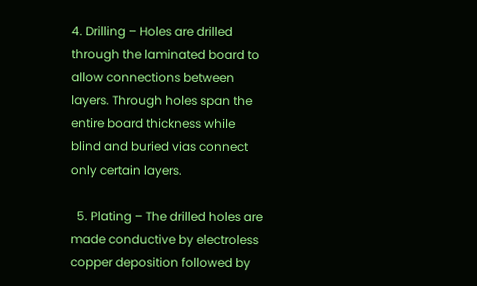4. Drilling – Holes are drilled through the laminated board to allow connections between layers. Through holes span the entire board thickness while blind and buried vias connect only certain layers.

  5. Plating – The drilled holes are made conductive by electroless copper deposition followed by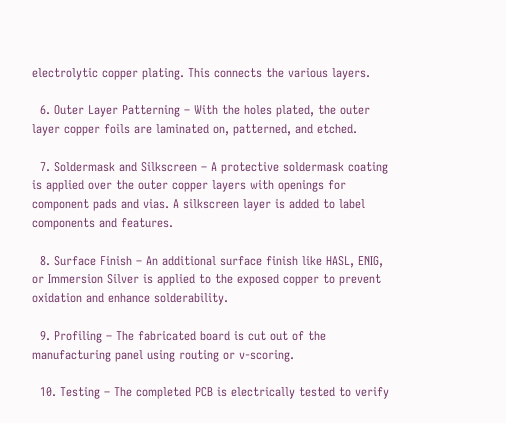electrolytic copper plating. This connects the various layers.

  6. Outer Layer Patterning – With the holes plated, the outer layer copper foils are laminated on, patterned, and etched.

  7. Soldermask and Silkscreen – A protective soldermask coating is applied over the outer copper layers with openings for component pads and vias. A silkscreen layer is added to label components and features.

  8. Surface Finish – An additional surface finish like HASL, ENIG, or Immersion Silver is applied to the exposed copper to prevent oxidation and enhance solderability.

  9. Profiling – The fabricated board is cut out of the manufacturing panel using routing or v-scoring.

  10. Testing – The completed PCB is electrically tested to verify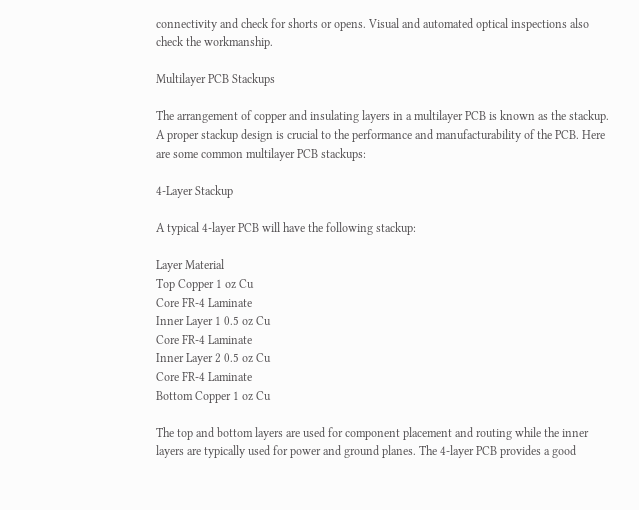connectivity and check for shorts or opens. Visual and automated optical inspections also check the workmanship.

Multilayer PCB Stackups

The arrangement of copper and insulating layers in a multilayer PCB is known as the stackup. A proper stackup design is crucial to the performance and manufacturability of the PCB. Here are some common multilayer PCB stackups:

4-Layer Stackup

A typical 4-layer PCB will have the following stackup:

Layer Material
Top Copper 1 oz Cu
Core FR-4 Laminate
Inner Layer 1 0.5 oz Cu
Core FR-4 Laminate
Inner Layer 2 0.5 oz Cu
Core FR-4 Laminate
Bottom Copper 1 oz Cu

The top and bottom layers are used for component placement and routing while the inner layers are typically used for power and ground planes. The 4-layer PCB provides a good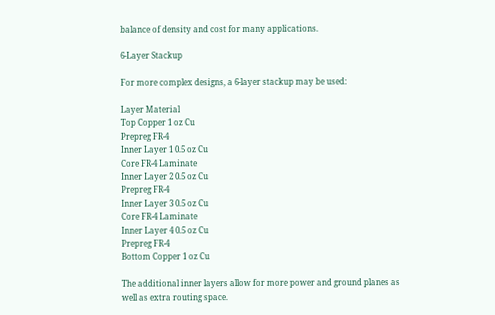balance of density and cost for many applications.

6-Layer Stackup

For more complex designs, a 6-layer stackup may be used:

Layer Material
Top Copper 1 oz Cu
Prepreg FR-4
Inner Layer 1 0.5 oz Cu
Core FR-4 Laminate
Inner Layer 2 0.5 oz Cu
Prepreg FR-4
Inner Layer 3 0.5 oz Cu
Core FR-4 Laminate
Inner Layer 4 0.5 oz Cu
Prepreg FR-4
Bottom Copper 1 oz Cu

The additional inner layers allow for more power and ground planes as well as extra routing space.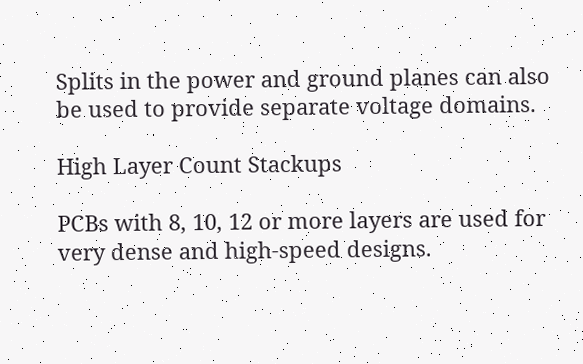Splits in the power and ground planes can also be used to provide separate voltage domains.

High Layer Count Stackups

PCBs with 8, 10, 12 or more layers are used for very dense and high-speed designs.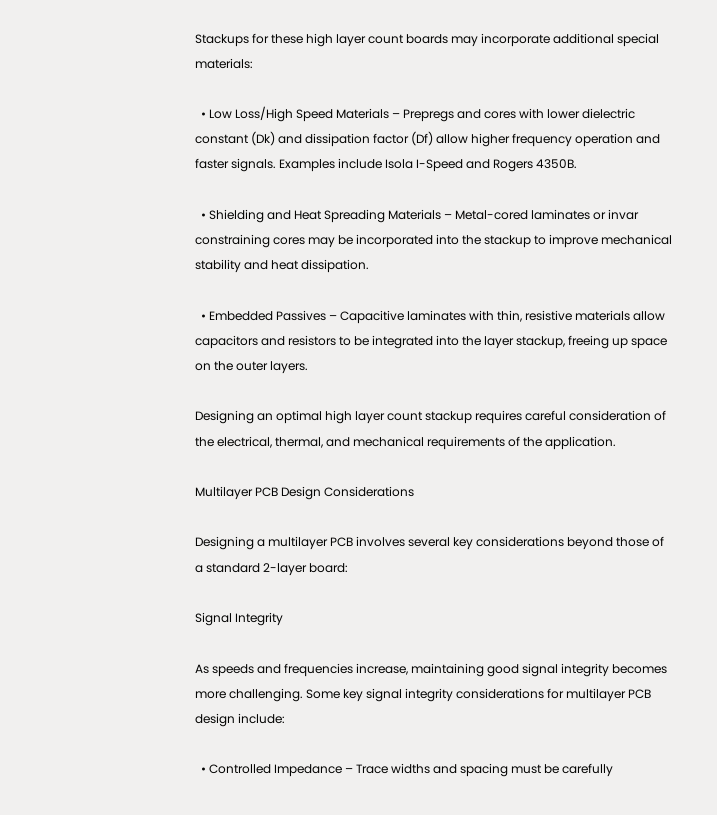Stackups for these high layer count boards may incorporate additional special materials:

  • Low Loss/High Speed Materials – Prepregs and cores with lower dielectric constant (Dk) and dissipation factor (Df) allow higher frequency operation and faster signals. Examples include Isola I-Speed and Rogers 4350B.

  • Shielding and Heat Spreading Materials – Metal-cored laminates or invar constraining cores may be incorporated into the stackup to improve mechanical stability and heat dissipation.

  • Embedded Passives – Capacitive laminates with thin, resistive materials allow capacitors and resistors to be integrated into the layer stackup, freeing up space on the outer layers.

Designing an optimal high layer count stackup requires careful consideration of the electrical, thermal, and mechanical requirements of the application.

Multilayer PCB Design Considerations

Designing a multilayer PCB involves several key considerations beyond those of a standard 2-layer board:

Signal Integrity

As speeds and frequencies increase, maintaining good signal integrity becomes more challenging. Some key signal integrity considerations for multilayer PCB design include:

  • Controlled Impedance – Trace widths and spacing must be carefully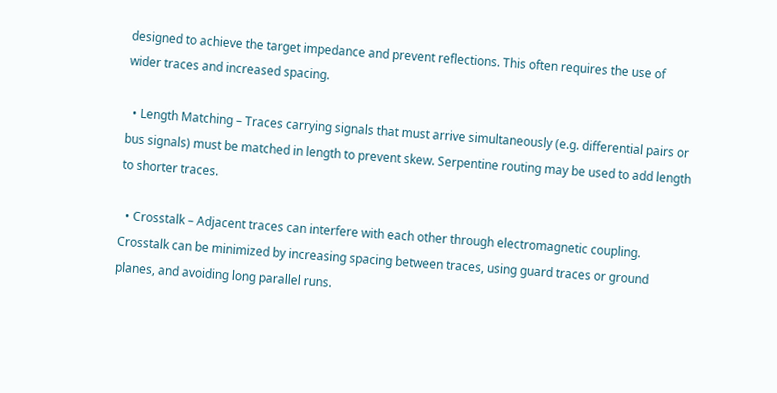designed to achieve the target impedance and prevent reflections. This often requires the use of wider traces and increased spacing.

  • Length Matching – Traces carrying signals that must arrive simultaneously (e.g. differential pairs or bus signals) must be matched in length to prevent skew. Serpentine routing may be used to add length to shorter traces.

  • Crosstalk – Adjacent traces can interfere with each other through electromagnetic coupling. Crosstalk can be minimized by increasing spacing between traces, using guard traces or ground planes, and avoiding long parallel runs.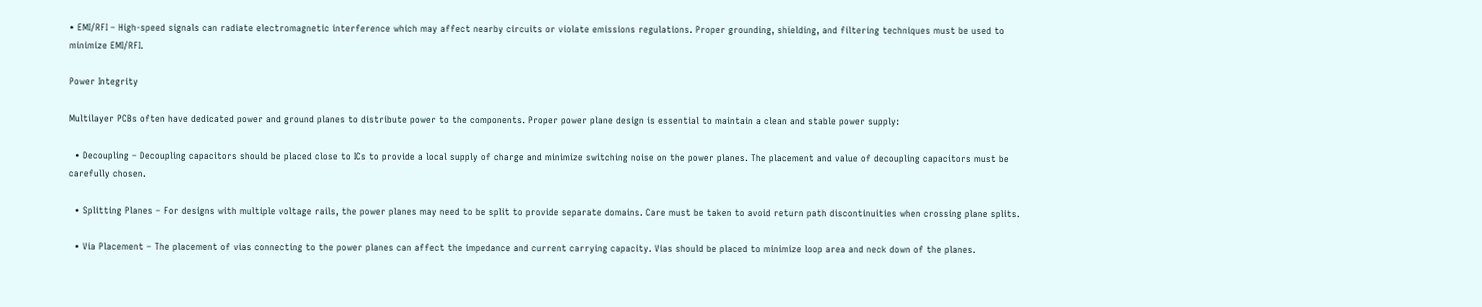• EMI/RFI – High-speed signals can radiate electromagnetic interference which may affect nearby circuits or violate emissions regulations. Proper grounding, shielding, and filtering techniques must be used to minimize EMI/RFI.

Power Integrity

Multilayer PCBs often have dedicated power and ground planes to distribute power to the components. Proper power plane design is essential to maintain a clean and stable power supply:

  • Decoupling – Decoupling capacitors should be placed close to ICs to provide a local supply of charge and minimize switching noise on the power planes. The placement and value of decoupling capacitors must be carefully chosen.

  • Splitting Planes – For designs with multiple voltage rails, the power planes may need to be split to provide separate domains. Care must be taken to avoid return path discontinuities when crossing plane splits.

  • Via Placement – The placement of vias connecting to the power planes can affect the impedance and current carrying capacity. Vias should be placed to minimize loop area and neck down of the planes.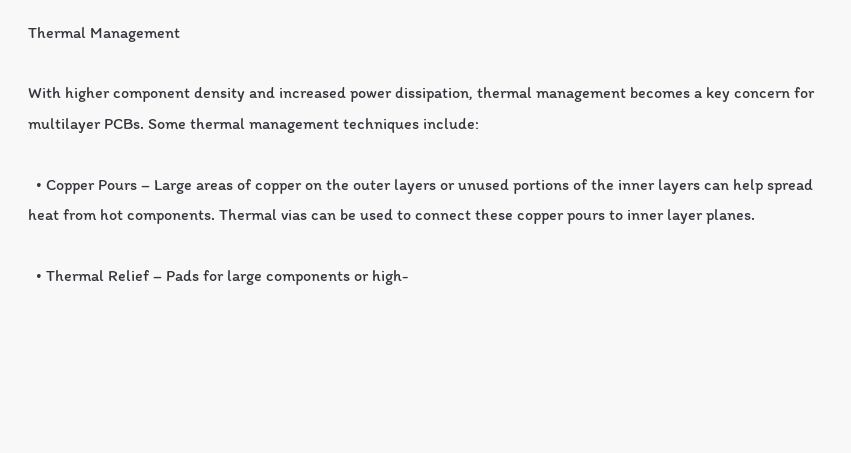Thermal Management

With higher component density and increased power dissipation, thermal management becomes a key concern for multilayer PCBs. Some thermal management techniques include:

  • Copper Pours – Large areas of copper on the outer layers or unused portions of the inner layers can help spread heat from hot components. Thermal vias can be used to connect these copper pours to inner layer planes.

  • Thermal Relief – Pads for large components or high-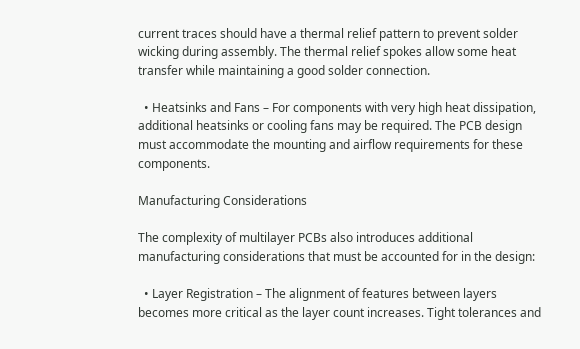current traces should have a thermal relief pattern to prevent solder wicking during assembly. The thermal relief spokes allow some heat transfer while maintaining a good solder connection.

  • Heatsinks and Fans – For components with very high heat dissipation, additional heatsinks or cooling fans may be required. The PCB design must accommodate the mounting and airflow requirements for these components.

Manufacturing Considerations

The complexity of multilayer PCBs also introduces additional manufacturing considerations that must be accounted for in the design:

  • Layer Registration – The alignment of features between layers becomes more critical as the layer count increases. Tight tolerances and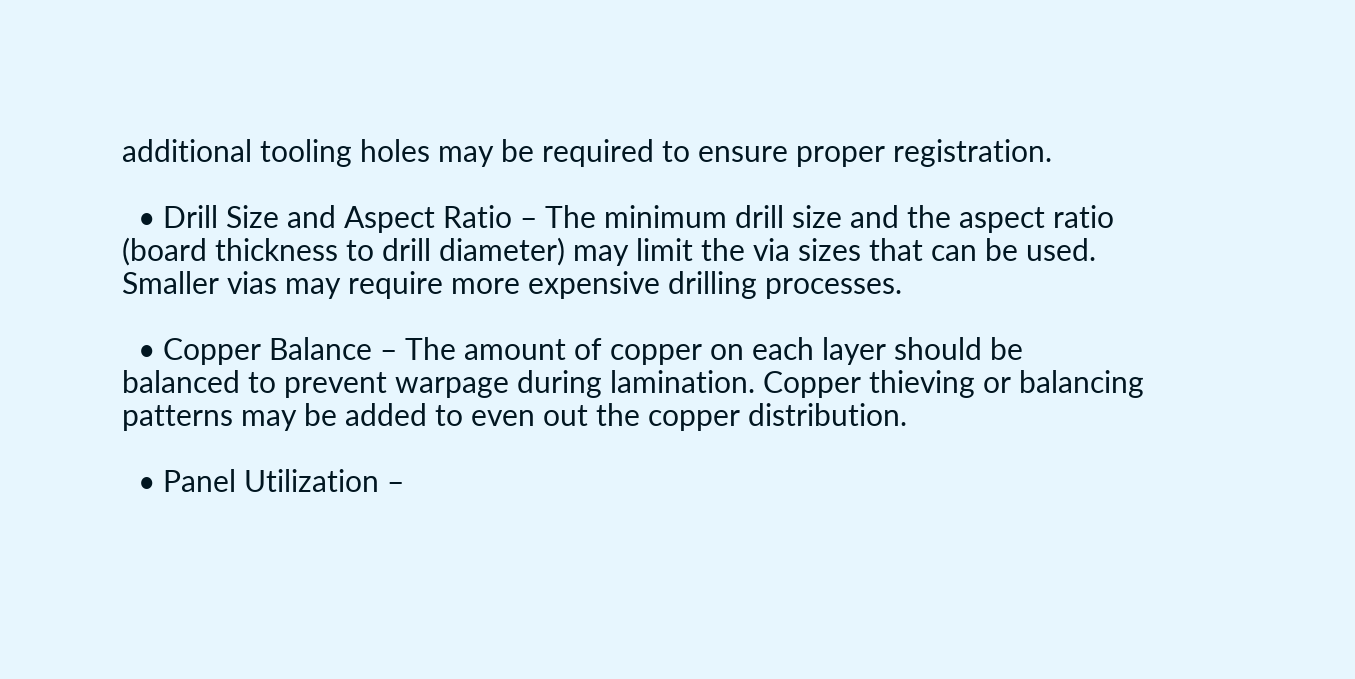additional tooling holes may be required to ensure proper registration.

  • Drill Size and Aspect Ratio – The minimum drill size and the aspect ratio (board thickness to drill diameter) may limit the via sizes that can be used. Smaller vias may require more expensive drilling processes.

  • Copper Balance – The amount of copper on each layer should be balanced to prevent warpage during lamination. Copper thieving or balancing patterns may be added to even out the copper distribution.

  • Panel Utilization –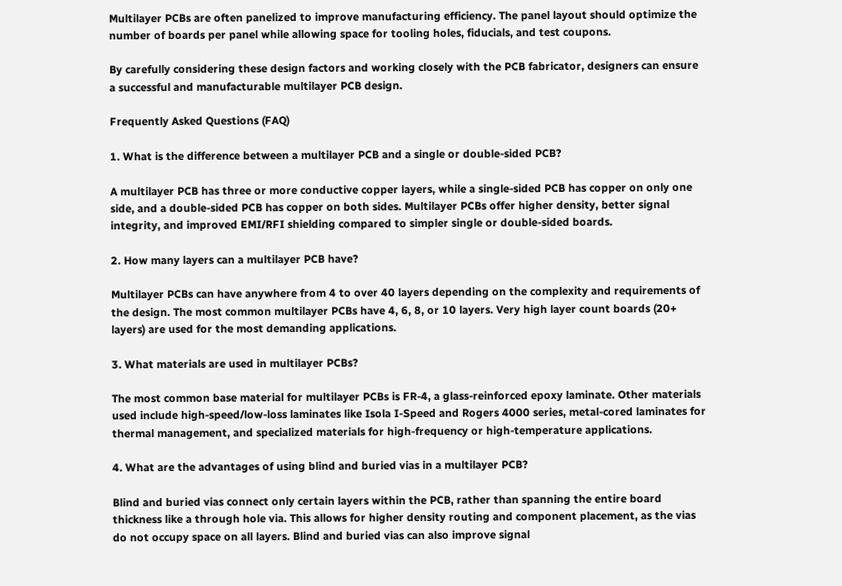Multilayer PCBs are often panelized to improve manufacturing efficiency. The panel layout should optimize the number of boards per panel while allowing space for tooling holes, fiducials, and test coupons.

By carefully considering these design factors and working closely with the PCB fabricator, designers can ensure a successful and manufacturable multilayer PCB design.

Frequently Asked Questions (FAQ)

1. What is the difference between a multilayer PCB and a single or double-sided PCB?

A multilayer PCB has three or more conductive copper layers, while a single-sided PCB has copper on only one side, and a double-sided PCB has copper on both sides. Multilayer PCBs offer higher density, better signal integrity, and improved EMI/RFI shielding compared to simpler single or double-sided boards.

2. How many layers can a multilayer PCB have?

Multilayer PCBs can have anywhere from 4 to over 40 layers depending on the complexity and requirements of the design. The most common multilayer PCBs have 4, 6, 8, or 10 layers. Very high layer count boards (20+ layers) are used for the most demanding applications.

3. What materials are used in multilayer PCBs?

The most common base material for multilayer PCBs is FR-4, a glass-reinforced epoxy laminate. Other materials used include high-speed/low-loss laminates like Isola I-Speed and Rogers 4000 series, metal-cored laminates for thermal management, and specialized materials for high-frequency or high-temperature applications.

4. What are the advantages of using blind and buried vias in a multilayer PCB?

Blind and buried vias connect only certain layers within the PCB, rather than spanning the entire board thickness like a through hole via. This allows for higher density routing and component placement, as the vias do not occupy space on all layers. Blind and buried vias can also improve signal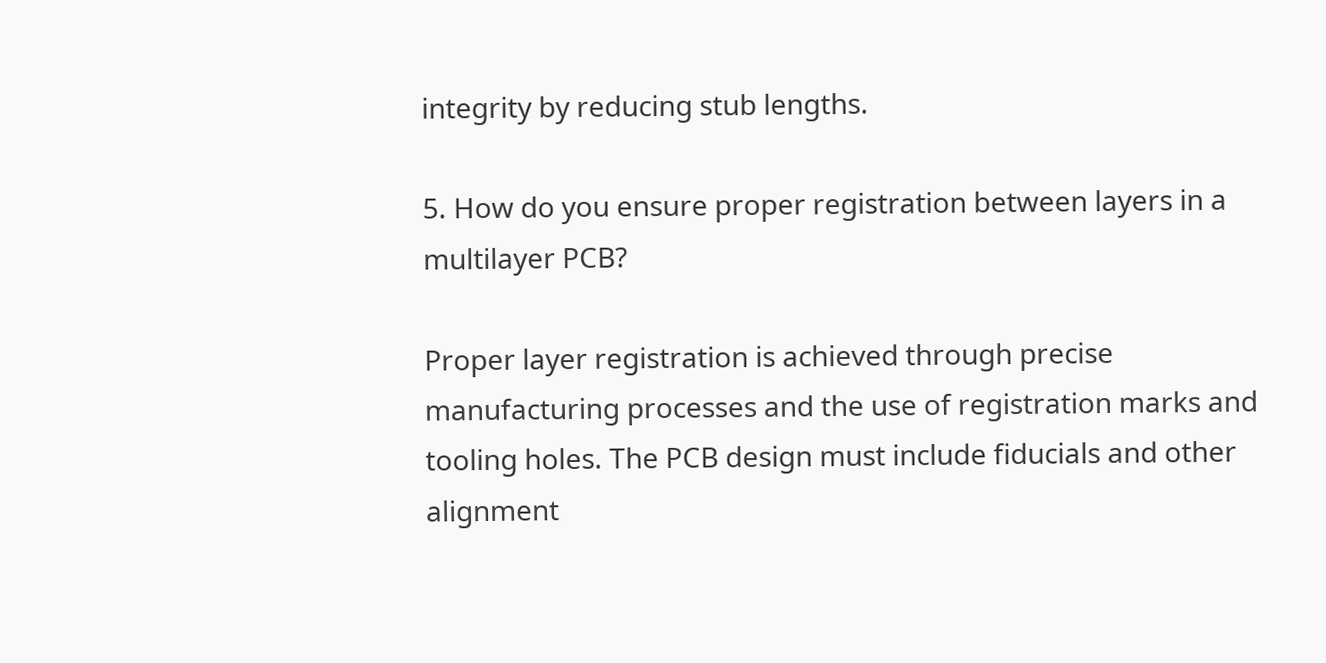integrity by reducing stub lengths.

5. How do you ensure proper registration between layers in a multilayer PCB?

Proper layer registration is achieved through precise manufacturing processes and the use of registration marks and tooling holes. The PCB design must include fiducials and other alignment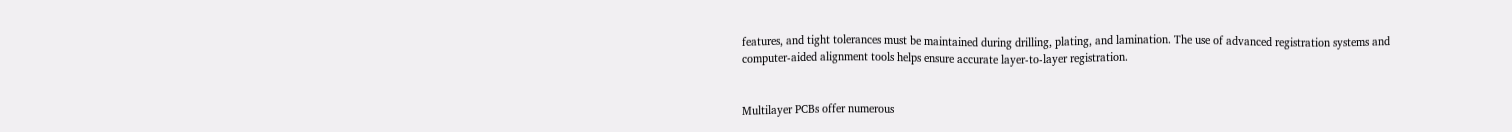features, and tight tolerances must be maintained during drilling, plating, and lamination. The use of advanced registration systems and computer-aided alignment tools helps ensure accurate layer-to-layer registration.


Multilayer PCBs offer numerous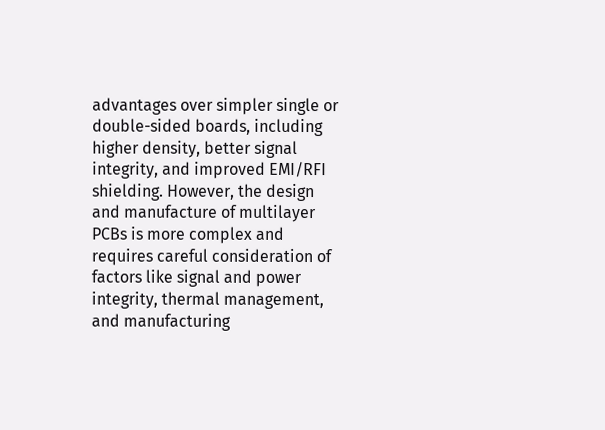advantages over simpler single or double-sided boards, including higher density, better signal integrity, and improved EMI/RFI shielding. However, the design and manufacture of multilayer PCBs is more complex and requires careful consideration of factors like signal and power integrity, thermal management, and manufacturing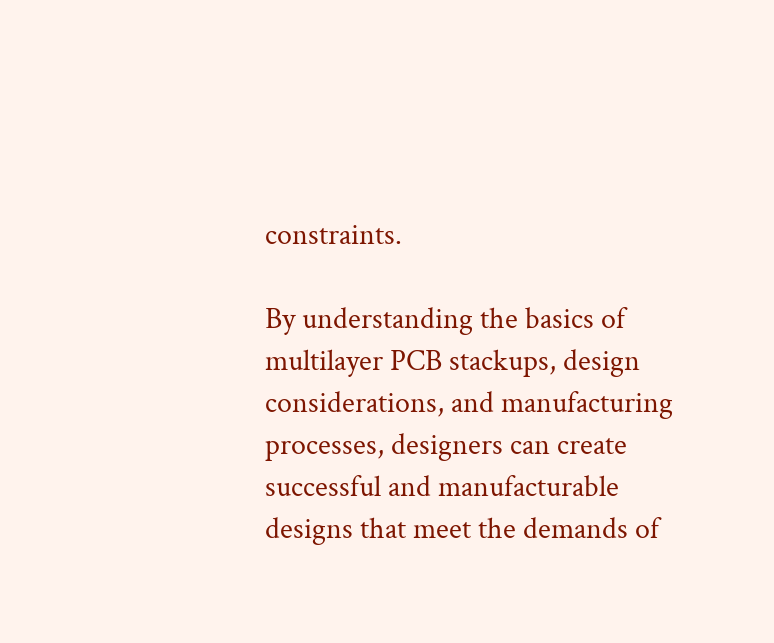constraints.

By understanding the basics of multilayer PCB stackups, design considerations, and manufacturing processes, designers can create successful and manufacturable designs that meet the demands of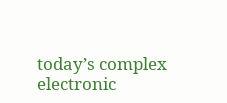today’s complex electronic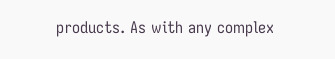products. As with any complex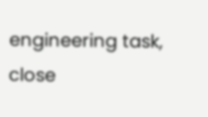engineering task, close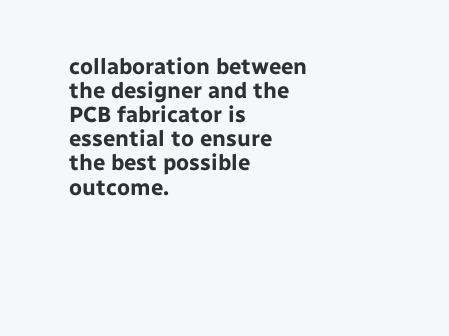collaboration between the designer and the PCB fabricator is essential to ensure the best possible outcome.